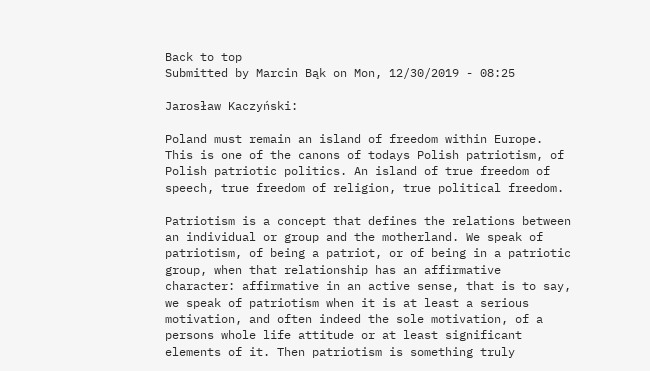Back to top
Submitted by Marcin Bąk on Mon, 12/30/2019 - 08:25

Jarosław Kaczyński:

Poland must remain an island of freedom within Europe. This is one of the canons of todays Polish patriotism, of Polish patriotic politics. An island of true freedom of speech, true freedom of religion, true political freedom.

Patriotism is a concept that defines the relations between an individual or group and the motherland. We speak of patriotism, of being a patriot, or of being in a patriotic group, when that relationship has an affirmative character: affirmative in an active sense, that is to say, we speak of patriotism when it is at least a serious motivation, and often indeed the sole motivation, of a persons whole life attitude or at least significant elements of it. Then patriotism is something truly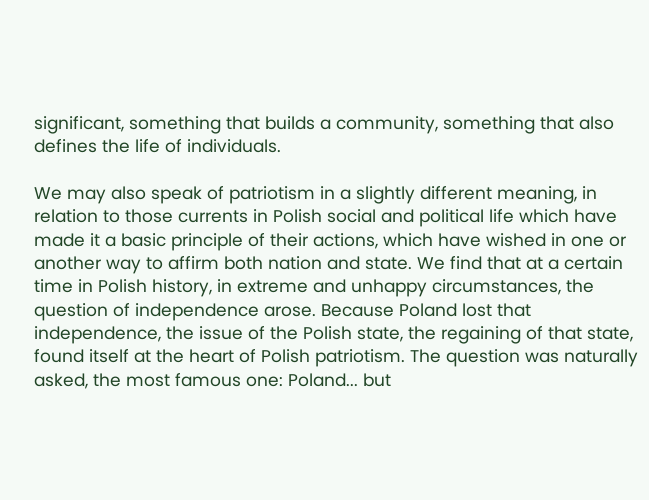significant, something that builds a community, something that also defines the life of individuals.

We may also speak of patriotism in a slightly different meaning, in relation to those currents in Polish social and political life which have made it a basic principle of their actions, which have wished in one or another way to affirm both nation and state. We find that at a certain time in Polish history, in extreme and unhappy circumstances, the question of independence arose. Because Poland lost that independence, the issue of the Polish state, the regaining of that state, found itself at the heart of Polish patriotism. The question was naturally asked, the most famous one: Poland... but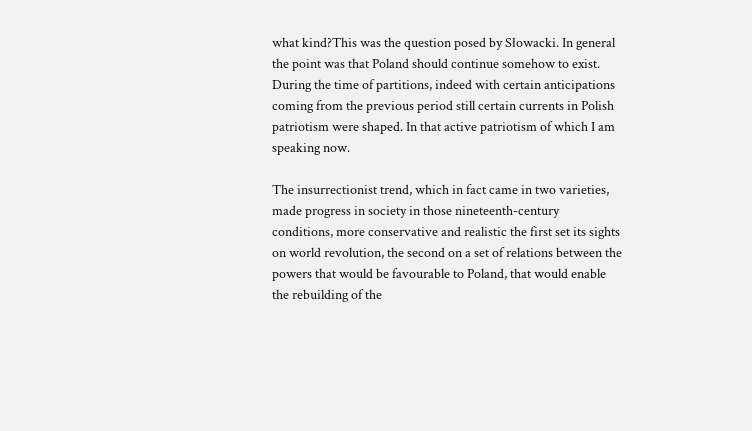what kind?This was the question posed by Słowacki. In general the point was that Poland should continue somehow to exist. During the time of partitions, indeed with certain anticipations coming from the previous period still certain currents in Polish patriotism were shaped. In that active patriotism of which I am speaking now.

The insurrectionist trend, which in fact came in two varieties, made progress in society in those nineteenth-century conditions, more conservative and realistic the first set its sights on world revolution, the second on a set of relations between the powers that would be favourable to Poland, that would enable the rebuilding of the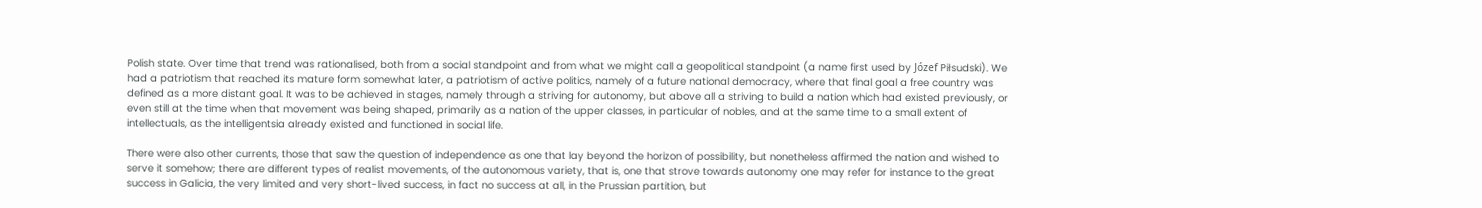Polish state. Over time that trend was rationalised, both from a social standpoint and from what we might call a geopolitical standpoint (a name first used by Józef Piłsudski). We had a patriotism that reached its mature form somewhat later, a patriotism of active politics, namely of a future national democracy, where that final goal a free country was defined as a more distant goal. It was to be achieved in stages, namely through a striving for autonomy, but above all a striving to build a nation which had existed previously, or even still at the time when that movement was being shaped, primarily as a nation of the upper classes, in particular of nobles, and at the same time to a small extent of intellectuals, as the intelligentsia already existed and functioned in social life.

There were also other currents, those that saw the question of independence as one that lay beyond the horizon of possibility, but nonetheless affirmed the nation and wished to serve it somehow; there are different types of realist movements, of the autonomous variety, that is, one that strove towards autonomy one may refer for instance to the great success in Galicia, the very limited and very short-lived success, in fact no success at all, in the Prussian partition, but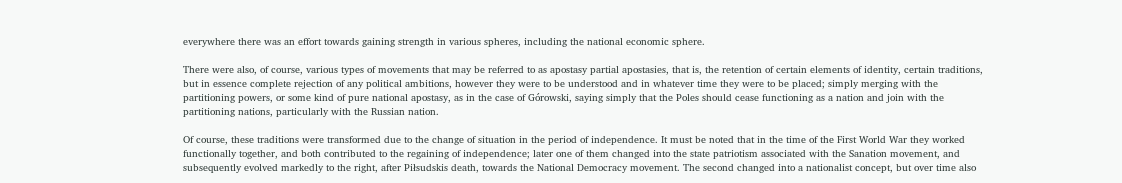everywhere there was an effort towards gaining strength in various spheres, including the national economic sphere.

There were also, of course, various types of movements that may be referred to as apostasy partial apostasies, that is, the retention of certain elements of identity, certain traditions, but in essence complete rejection of any political ambitions, however they were to be understood and in whatever time they were to be placed; simply merging with the partitioning powers, or some kind of pure national apostasy, as in the case of Górowski, saying simply that the Poles should cease functioning as a nation and join with the partitioning nations, particularly with the Russian nation.

Of course, these traditions were transformed due to the change of situation in the period of independence. It must be noted that in the time of the First World War they worked functionally together, and both contributed to the regaining of independence; later one of them changed into the state patriotism associated with the Sanation movement, and subsequently evolved markedly to the right, after Piłsudskis death, towards the National Democracy movement. The second changed into a nationalist concept, but over time also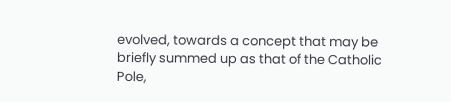evolved, towards a concept that may be briefly summed up as that of the Catholic Pole,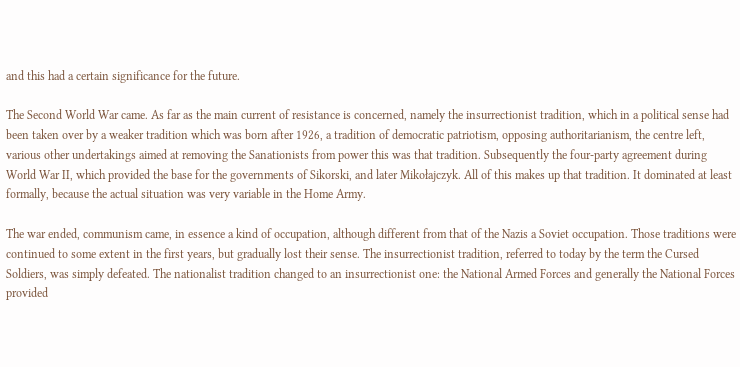and this had a certain significance for the future.

The Second World War came. As far as the main current of resistance is concerned, namely the insurrectionist tradition, which in a political sense had been taken over by a weaker tradition which was born after 1926, a tradition of democratic patriotism, opposing authoritarianism, the centre left, various other undertakings aimed at removing the Sanationists from power this was that tradition. Subsequently the four-party agreement during World War II, which provided the base for the governments of Sikorski, and later Mikołajczyk. All of this makes up that tradition. It dominated at least formally, because the actual situation was very variable in the Home Army.

The war ended, communism came, in essence a kind of occupation, although different from that of the Nazis a Soviet occupation. Those traditions were continued to some extent in the first years, but gradually lost their sense. The insurrectionist tradition, referred to today by the term the Cursed Soldiers, was simply defeated. The nationalist tradition changed to an insurrectionist one: the National Armed Forces and generally the National Forces provided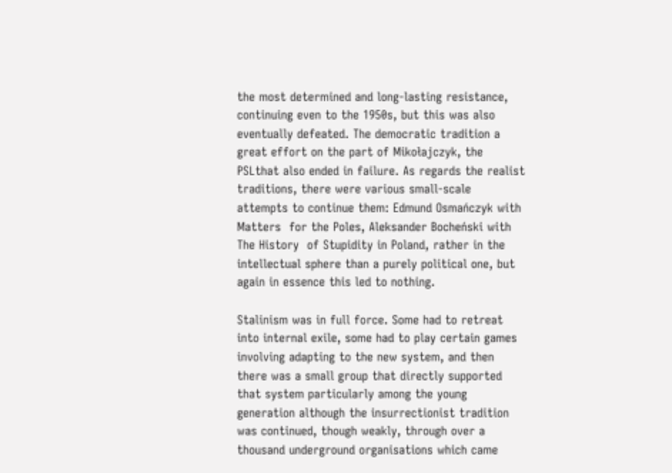the most determined and long-lasting resistance, continuing even to the 1950s, but this was also eventually defeated. The democratic tradition a great effort on the part of Mikołajczyk, the PSLthat also ended in failure. As regards the realist traditions, there were various small-scale attempts to continue them: Edmund Osmańczyk with Matters  for the Poles, Aleksander Bocheński with The History  of Stupidity in Poland, rather in the intellectual sphere than a purely political one, but again in essence this led to nothing.

Stalinism was in full force. Some had to retreat into internal exile, some had to play certain games involving adapting to the new system, and then there was a small group that directly supported that system particularly among the young generation although the insurrectionist tradition was continued, though weakly, through over a thousand underground organisations which came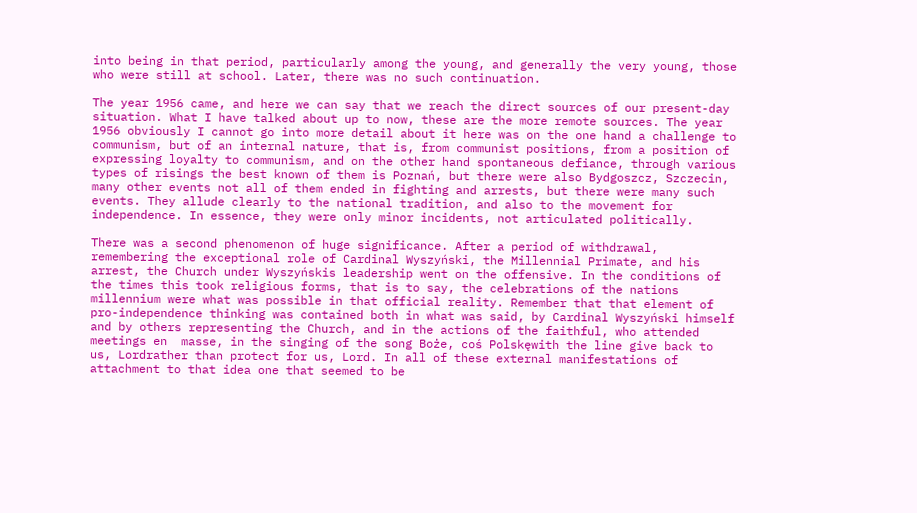into being in that period, particularly among the young, and generally the very young, those who were still at school. Later, there was no such continuation.

The year 1956 came, and here we can say that we reach the direct sources of our present-day situation. What I have talked about up to now, these are the more remote sources. The year 1956 obviously I cannot go into more detail about it here was on the one hand a challenge to communism, but of an internal nature, that is, from communist positions, from a position of expressing loyalty to communism, and on the other hand spontaneous defiance, through various types of risings the best known of them is Poznań, but there were also Bydgoszcz, Szczecin, many other events not all of them ended in fighting and arrests, but there were many such events. They allude clearly to the national tradition, and also to the movement for independence. In essence, they were only minor incidents, not articulated politically.

There was a second phenomenon of huge significance. After a period of withdrawal, remembering the exceptional role of Cardinal Wyszyński, the Millennial Primate, and his arrest, the Church under Wyszyńskis leadership went on the offensive. In the conditions of the times this took religious forms, that is to say, the celebrations of the nations millennium were what was possible in that official reality. Remember that that element of pro-independence thinking was contained both in what was said, by Cardinal Wyszyński himself and by others representing the Church, and in the actions of the faithful, who attended meetings en  masse, in the singing of the song Boże, coś Polskęwith the line give back to us, Lordrather than protect for us, Lord. In all of these external manifestations of attachment to that idea one that seemed to be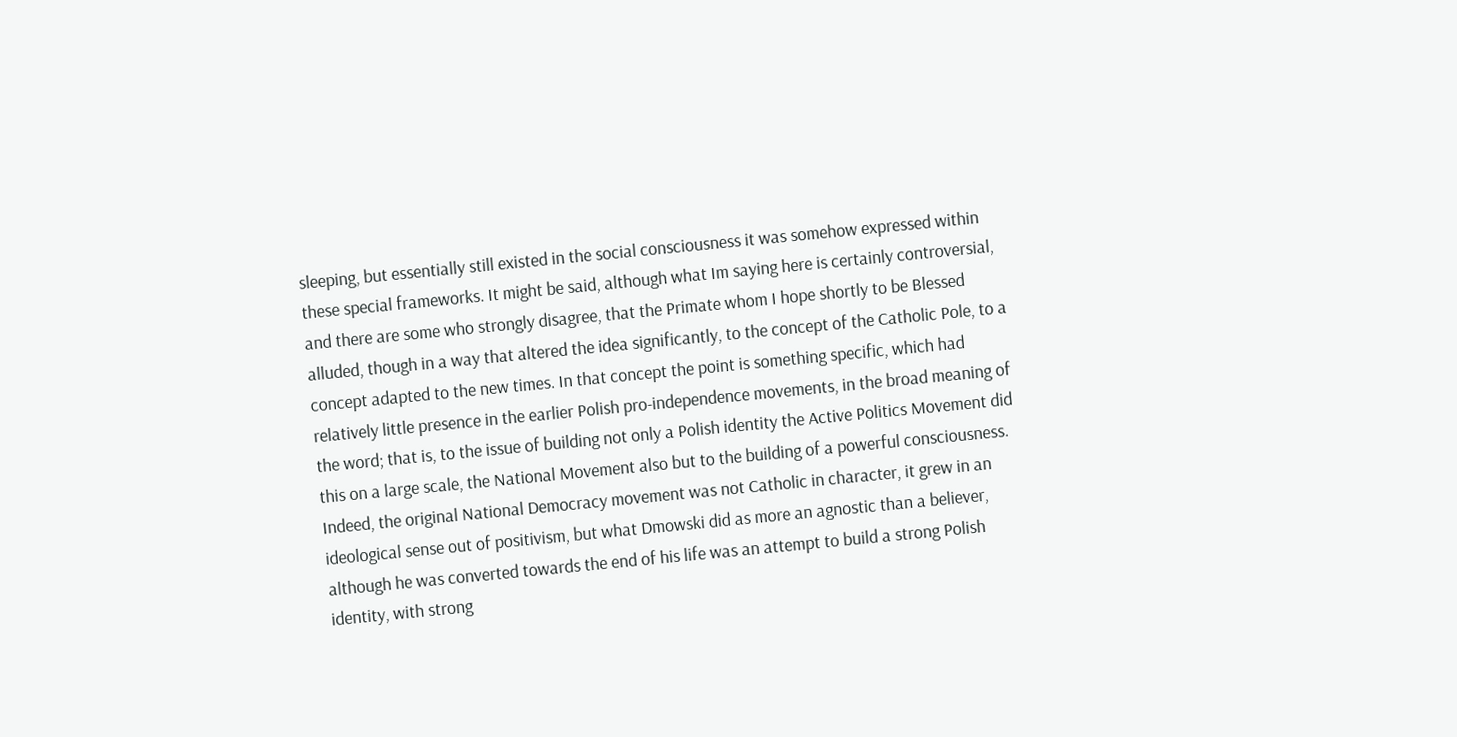sleeping, but essentially still existed in the social consciousness it was somehow expressed within these special frameworks. It might be said, although what Im saying here is certainly controversial, and there are some who strongly disagree, that the Primate whom I hope shortly to be Blessed alluded, though in a way that altered the idea significantly, to the concept of the Catholic Pole, to a concept adapted to the new times. In that concept the point is something specific, which had relatively little presence in the earlier Polish pro-independence movements, in the broad meaning of the word; that is, to the issue of building not only a Polish identity the Active Politics Movement did this on a large scale, the National Movement also but to the building of a powerful consciousness. Indeed, the original National Democracy movement was not Catholic in character, it grew in an ideological sense out of positivism, but what Dmowski did as more an agnostic than a believer, although he was converted towards the end of his life was an attempt to build a strong Polish identity, with strong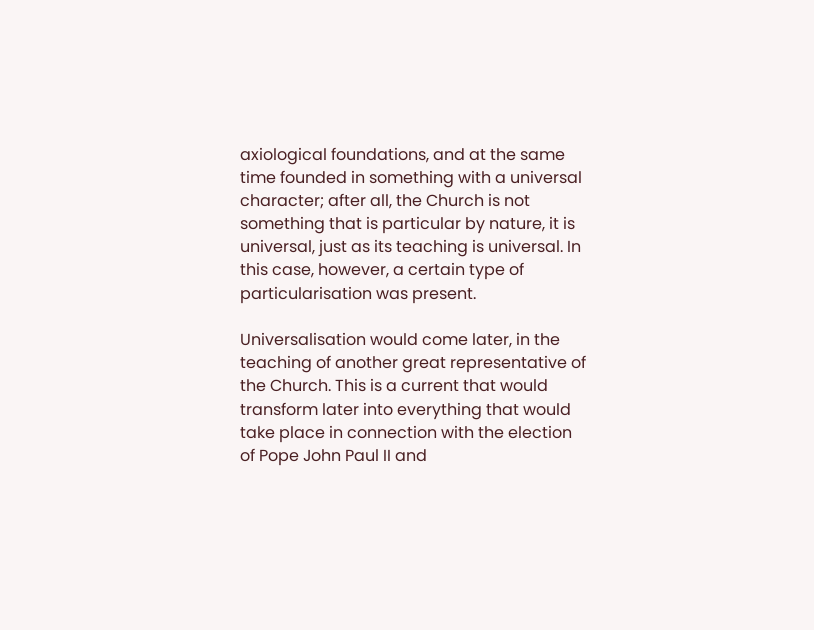axiological foundations, and at the same time founded in something with a universal character; after all, the Church is not something that is particular by nature, it is universal, just as its teaching is universal. In this case, however, a certain type of particularisation was present.

Universalisation would come later, in the teaching of another great representative of the Church. This is a current that would transform later into everything that would take place in connection with the election of Pope John Paul II and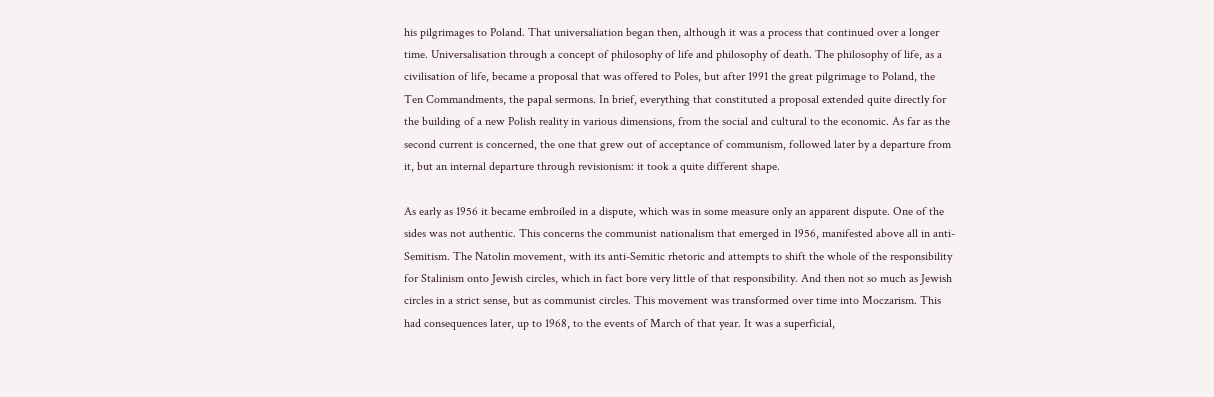his pilgrimages to Poland. That universaliation began then, although it was a process that continued over a longer time. Universalisation through a concept of philosophy of life and philosophy of death. The philosophy of life, as a civilisation of life, became a proposal that was offered to Poles, but after 1991 the great pilgrimage to Poland, the Ten Commandments, the papal sermons. In brief, everything that constituted a proposal extended quite directly for the building of a new Polish reality in various dimensions, from the social and cultural to the economic. As far as the second current is concerned, the one that grew out of acceptance of communism, followed later by a departure from it, but an internal departure through revisionism: it took a quite different shape.

As early as 1956 it became embroiled in a dispute, which was in some measure only an apparent dispute. One of the sides was not authentic. This concerns the communist nationalism that emerged in 1956, manifested above all in anti-Semitism. The Natolin movement, with its anti-Semitic rhetoric and attempts to shift the whole of the responsibility for Stalinism onto Jewish circles, which in fact bore very little of that responsibility. And then not so much as Jewish circles in a strict sense, but as communist circles. This movement was transformed over time into Moczarism. This had consequences later, up to 1968, to the events of March of that year. It was a superficial,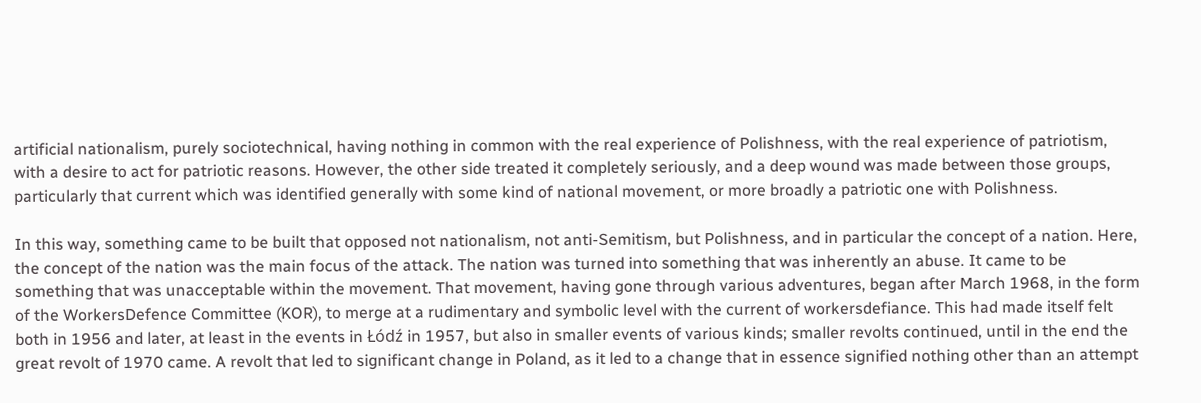artificial nationalism, purely sociotechnical, having nothing in common with the real experience of Polishness, with the real experience of patriotism, with a desire to act for patriotic reasons. However, the other side treated it completely seriously, and a deep wound was made between those groups, particularly that current which was identified generally with some kind of national movement, or more broadly a patriotic one with Polishness.

In this way, something came to be built that opposed not nationalism, not anti-Semitism, but Polishness, and in particular the concept of a nation. Here, the concept of the nation was the main focus of the attack. The nation was turned into something that was inherently an abuse. It came to be something that was unacceptable within the movement. That movement, having gone through various adventures, began after March 1968, in the form of the WorkersDefence Committee (KOR), to merge at a rudimentary and symbolic level with the current of workersdefiance. This had made itself felt both in 1956 and later, at least in the events in Łódź in 1957, but also in smaller events of various kinds; smaller revolts continued, until in the end the great revolt of 1970 came. A revolt that led to significant change in Poland, as it led to a change that in essence signified nothing other than an attempt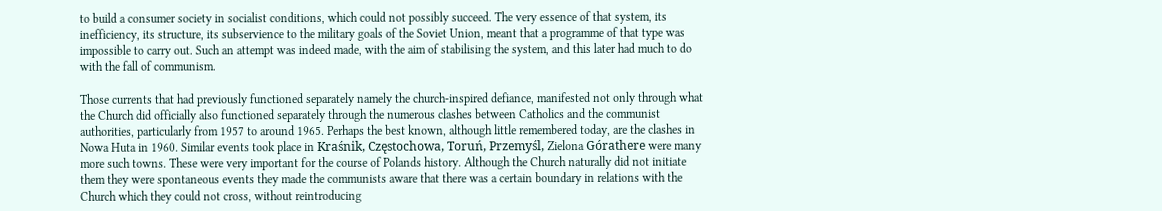to build a consumer society in socialist conditions, which could not possibly succeed. The very essence of that system, its inefficiency, its structure, its subservience to the military goals of the Soviet Union, meant that a programme of that type was impossible to carry out. Such an attempt was indeed made, with the aim of stabilising the system, and this later had much to do with the fall of communism.

Those currents that had previously functioned separately namely the church-inspired defiance, manifested not only through what the Church did officially also functioned separately through the numerous clashes between Catholics and the communist authorities, particularly from 1957 to around 1965. Perhaps the best known, although little remembered today, are the clashes in Nowa Huta in 1960. Similar events took place in Kraśnik, Częstochowa, Toruń, Przemyśl, Zielona Górathere were many more such towns. These were very important for the course of Polands history. Although the Church naturally did not initiate them they were spontaneous events they made the communists aware that there was a certain boundary in relations with the Church which they could not cross, without reintroducing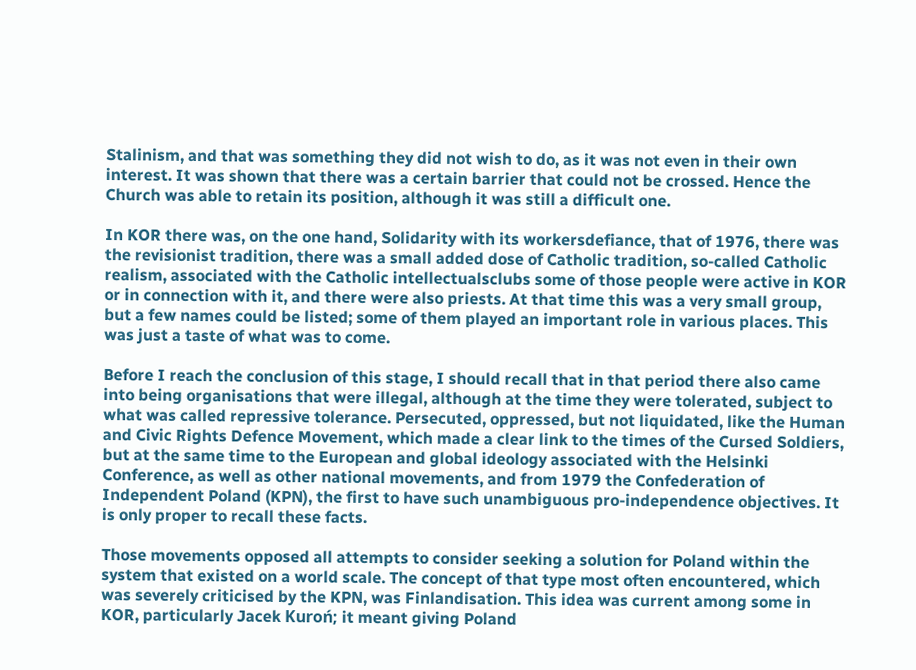Stalinism, and that was something they did not wish to do, as it was not even in their own interest. It was shown that there was a certain barrier that could not be crossed. Hence the Church was able to retain its position, although it was still a difficult one.

In KOR there was, on the one hand, Solidarity with its workersdefiance, that of 1976, there was the revisionist tradition, there was a small added dose of Catholic tradition, so-called Catholic realism, associated with the Catholic intellectualsclubs some of those people were active in KOR or in connection with it, and there were also priests. At that time this was a very small group, but a few names could be listed; some of them played an important role in various places. This was just a taste of what was to come.

Before I reach the conclusion of this stage, I should recall that in that period there also came into being organisations that were illegal, although at the time they were tolerated, subject to what was called repressive tolerance. Persecuted, oppressed, but not liquidated, like the Human and Civic Rights Defence Movement, which made a clear link to the times of the Cursed Soldiers, but at the same time to the European and global ideology associated with the Helsinki Conference, as well as other national movements, and from 1979 the Confederation of Independent Poland (KPN), the first to have such unambiguous pro-independence objectives. It is only proper to recall these facts.

Those movements opposed all attempts to consider seeking a solution for Poland within the system that existed on a world scale. The concept of that type most often encountered, which was severely criticised by the KPN, was Finlandisation. This idea was current among some in KOR, particularly Jacek Kuroń; it meant giving Poland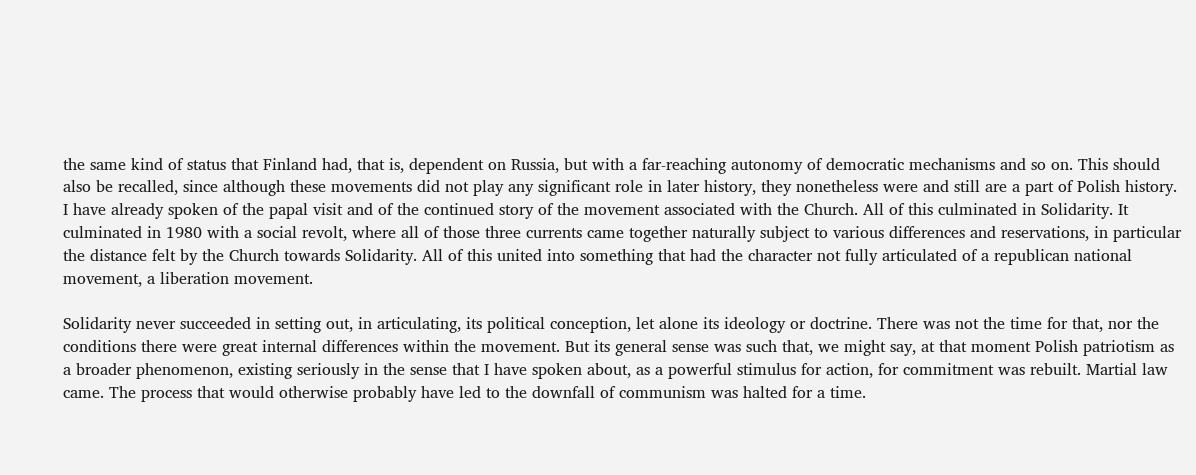the same kind of status that Finland had, that is, dependent on Russia, but with a far-reaching autonomy of democratic mechanisms and so on. This should also be recalled, since although these movements did not play any significant role in later history, they nonetheless were and still are a part of Polish history. I have already spoken of the papal visit and of the continued story of the movement associated with the Church. All of this culminated in Solidarity. It culminated in 1980 with a social revolt, where all of those three currents came together naturally subject to various differences and reservations, in particular the distance felt by the Church towards Solidarity. All of this united into something that had the character not fully articulated of a republican national movement, a liberation movement.

Solidarity never succeeded in setting out, in articulating, its political conception, let alone its ideology or doctrine. There was not the time for that, nor the conditions there were great internal differences within the movement. But its general sense was such that, we might say, at that moment Polish patriotism as a broader phenomenon, existing seriously in the sense that I have spoken about, as a powerful stimulus for action, for commitment was rebuilt. Martial law came. The process that would otherwise probably have led to the downfall of communism was halted for a time.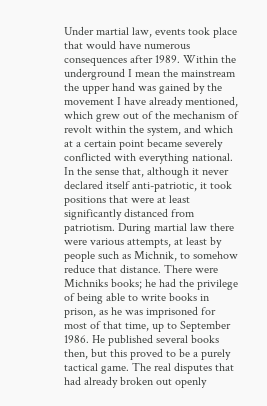Under martial law, events took place that would have numerous consequences after 1989. Within the underground I mean the mainstream the upper hand was gained by the movement I have already mentioned, which grew out of the mechanism of revolt within the system, and which at a certain point became severely conflicted with everything national. In the sense that, although it never declared itself anti-patriotic, it took positions that were at least significantly distanced from patriotism. During martial law there were various attempts, at least by people such as Michnik, to somehow reduce that distance. There were Michniks books; he had the privilege of being able to write books in prison, as he was imprisoned for most of that time, up to September 1986. He published several books then, but this proved to be a purely tactical game. The real disputes that had already broken out openly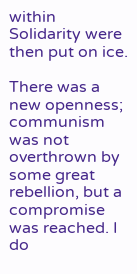within Solidarity were then put on ice.

There was a new openness; communism was not overthrown by some great rebellion, but a compromise was reached. I do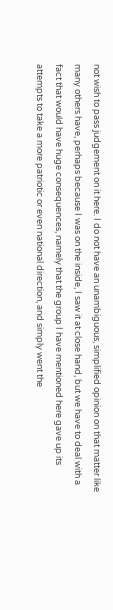not wish to pass judgement on it here. I do not have an unambiguous, simplified opinion on that matter like many others have, perhaps because I was on the inside, I saw it at close hand, but we have to deal with a fact that would have huge consequences, namely that the group I have mentioned here gave up its attempts to take a more patriotic or even national direction, and simply went the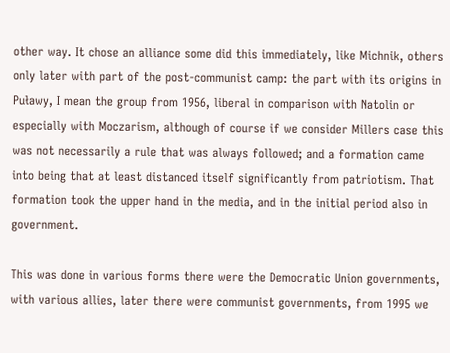other way. It chose an alliance some did this immediately, like Michnik, others only later with part of the post-communist camp: the part with its origins in Puławy, I mean the group from 1956, liberal in comparison with Natolin or especially with Moczarism, although of course if we consider Millers case this was not necessarily a rule that was always followed; and a formation came into being that at least distanced itself significantly from patriotism. That formation took the upper hand in the media, and in the initial period also in government.

This was done in various forms there were the Democratic Union governments, with various allies, later there were communist governments, from 1995 we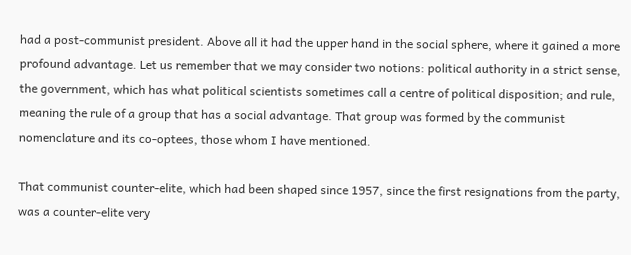had a post-communist president. Above all it had the upper hand in the social sphere, where it gained a more profound advantage. Let us remember that we may consider two notions: political authority in a strict sense, the government, which has what political scientists sometimes call a centre of political disposition; and rule, meaning the rule of a group that has a social advantage. That group was formed by the communist nomenclature and its co-optees, those whom I have mentioned.

That communist counter-elite, which had been shaped since 1957, since the first resignations from the party, was a counter-elite very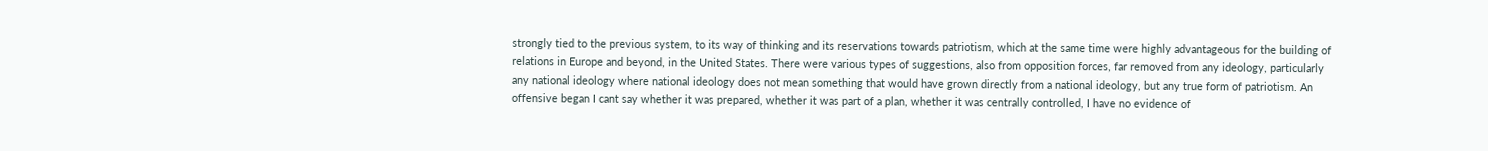strongly tied to the previous system, to its way of thinking and its reservations towards patriotism, which at the same time were highly advantageous for the building of relations in Europe and beyond, in the United States. There were various types of suggestions, also from opposition forces, far removed from any ideology, particularly any national ideology where national ideology does not mean something that would have grown directly from a national ideology, but any true form of patriotism. An offensive began I cant say whether it was prepared, whether it was part of a plan, whether it was centrally controlled, I have no evidence of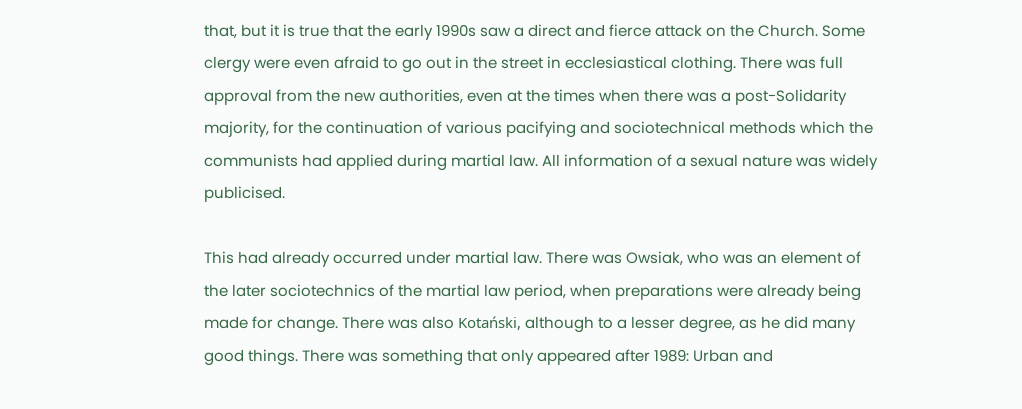that, but it is true that the early 1990s saw a direct and fierce attack on the Church. Some clergy were even afraid to go out in the street in ecclesiastical clothing. There was full approval from the new authorities, even at the times when there was a post-Solidarity majority, for the continuation of various pacifying and sociotechnical methods which the communists had applied during martial law. All information of a sexual nature was widely publicised.

This had already occurred under martial law. There was Owsiak, who was an element of the later sociotechnics of the martial law period, when preparations were already being made for change. There was also Kotański, although to a lesser degree, as he did many good things. There was something that only appeared after 1989: Urban and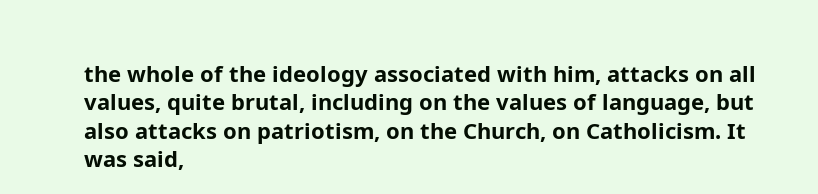the whole of the ideology associated with him, attacks on all values, quite brutal, including on the values of language, but also attacks on patriotism, on the Church, on Catholicism. It was said,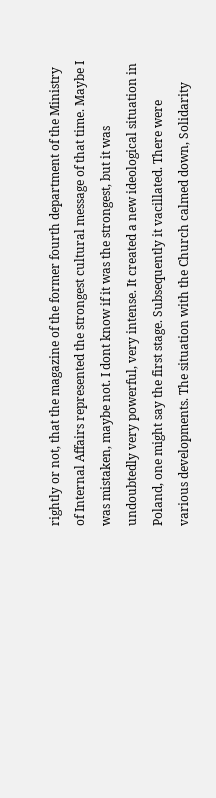rightly or not, that the magazine of the former fourth department of the Ministry of Internal Affairs represented the strongest cultural message of that time. Maybe I was mistaken, maybe not. I dont know if it was the strongest, but it was undoubtedly very powerful, very intense. It created a new ideological situation in Poland, one might say the first stage. Subsequently it vacillated. There were various developments. The situation with the Church calmed down, Solidarity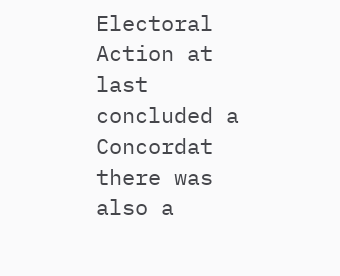Electoral Action at last concluded a Concordat there was also a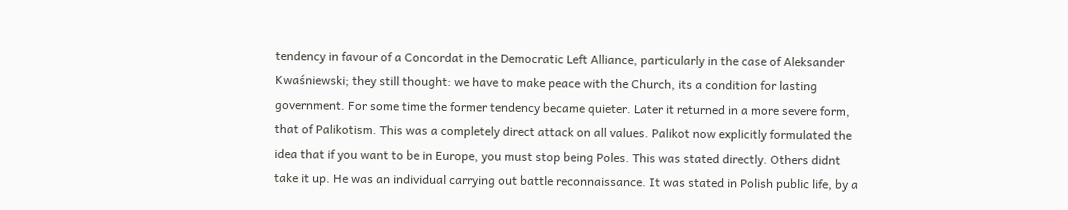tendency in favour of a Concordat in the Democratic Left Alliance, particularly in the case of Aleksander Kwaśniewski; they still thought: we have to make peace with the Church, its a condition for lasting government. For some time the former tendency became quieter. Later it returned in a more severe form, that of Palikotism. This was a completely direct attack on all values. Palikot now explicitly formulated the idea that if you want to be in Europe, you must stop being Poles. This was stated directly. Others didnt take it up. He was an individual carrying out battle reconnaissance. It was stated in Polish public life, by a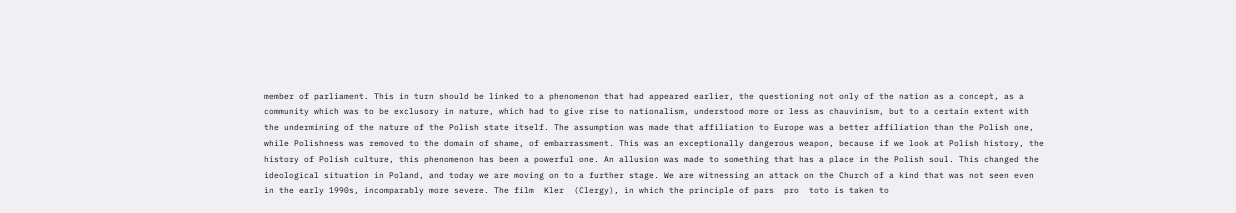member of parliament. This in turn should be linked to a phenomenon that had appeared earlier, the questioning not only of the nation as a concept, as a community which was to be exclusory in nature, which had to give rise to nationalism, understood more or less as chauvinism, but to a certain extent with the undermining of the nature of the Polish state itself. The assumption was made that affiliation to Europe was a better affiliation than the Polish one, while Polishness was removed to the domain of shame, of embarrassment. This was an exceptionally dangerous weapon, because if we look at Polish history, the history of Polish culture, this phenomenon has been a powerful one. An allusion was made to something that has a place in the Polish soul. This changed the ideological situation in Poland, and today we are moving on to a further stage. We are witnessing an attack on the Church of a kind that was not seen even in the early 1990s, incomparably more severe. The film  Kler  (Clergy), in which the principle of pars  pro  toto is taken to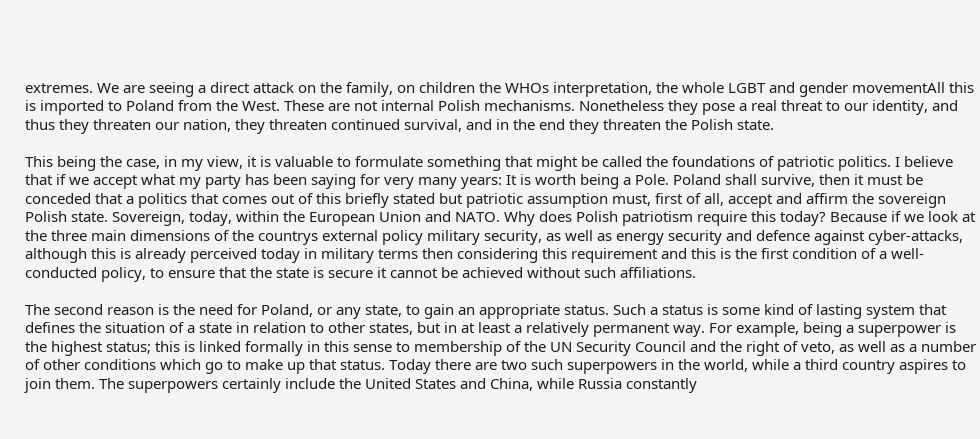extremes. We are seeing a direct attack on the family, on children the WHOs interpretation, the whole LGBT and gender movementAll this is imported to Poland from the West. These are not internal Polish mechanisms. Nonetheless they pose a real threat to our identity, and thus they threaten our nation, they threaten continued survival, and in the end they threaten the Polish state.

This being the case, in my view, it is valuable to formulate something that might be called the foundations of patriotic politics. I believe that if we accept what my party has been saying for very many years: It is worth being a Pole. Poland shall survive, then it must be conceded that a politics that comes out of this briefly stated but patriotic assumption must, first of all, accept and affirm the sovereign Polish state. Sovereign, today, within the European Union and NATO. Why does Polish patriotism require this today? Because if we look at the three main dimensions of the countrys external policy military security, as well as energy security and defence against cyber-attacks, although this is already perceived today in military terms then considering this requirement and this is the first condition of a well-conducted policy, to ensure that the state is secure it cannot be achieved without such affiliations.

The second reason is the need for Poland, or any state, to gain an appropriate status. Such a status is some kind of lasting system that defines the situation of a state in relation to other states, but in at least a relatively permanent way. For example, being a superpower is the highest status; this is linked formally in this sense to membership of the UN Security Council and the right of veto, as well as a number of other conditions which go to make up that status. Today there are two such superpowers in the world, while a third country aspires to join them. The superpowers certainly include the United States and China, while Russia constantly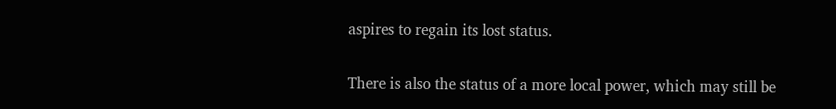aspires to regain its lost status.

There is also the status of a more local power, which may still be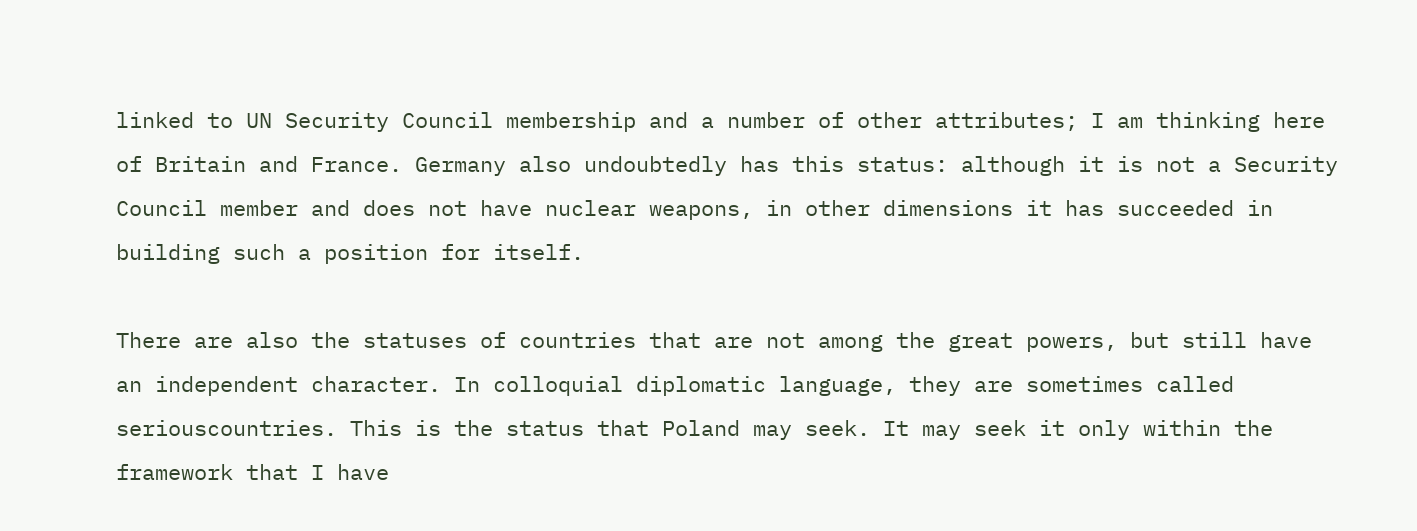linked to UN Security Council membership and a number of other attributes; I am thinking here of Britain and France. Germany also undoubtedly has this status: although it is not a Security Council member and does not have nuclear weapons, in other dimensions it has succeeded in building such a position for itself.

There are also the statuses of countries that are not among the great powers, but still have an independent character. In colloquial diplomatic language, they are sometimes called seriouscountries. This is the status that Poland may seek. It may seek it only within the framework that I have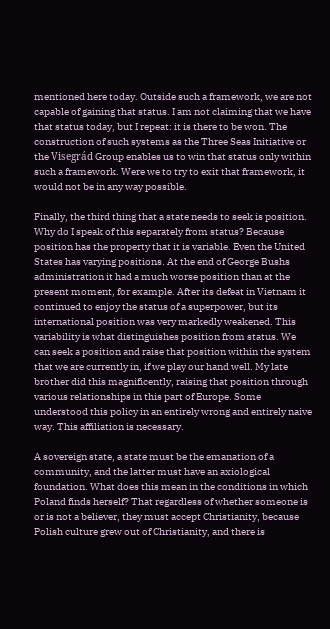mentioned here today. Outside such a framework, we are not capable of gaining that status. I am not claiming that we have that status today, but I repeat: it is there to be won. The construction of such systems as the Three Seas Initiative or the Visegrád Group enables us to win that status only within such a framework. Were we to try to exit that framework, it would not be in any way possible.

Finally, the third thing that a state needs to seek is position. Why do I speak of this separately from status? Because position has the property that it is variable. Even the United States has varying positions. At the end of George Bushs administration it had a much worse position than at the present moment, for example. After its defeat in Vietnam it continued to enjoy the status of a superpower, but its international position was very markedly weakened. This variability is what distinguishes position from status. We can seek a position and raise that position within the system that we are currently in, if we play our hand well. My late brother did this magnificently, raising that position through various relationships in this part of Europe. Some understood this policy in an entirely wrong and entirely naive way. This affiliation is necessary.

A sovereign state, a state must be the emanation of a community, and the latter must have an axiological foundation. What does this mean in the conditions in which Poland finds herself? That regardless of whether someone is or is not a believer, they must accept Christianity, because Polish culture grew out of Christianity, and there is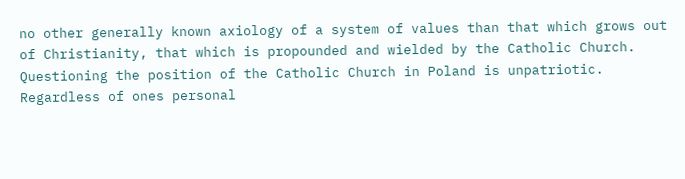no other generally known axiology of a system of values than that which grows out of Christianity, that which is propounded and wielded by the Catholic Church. Questioning the position of the Catholic Church in Poland is unpatriotic. Regardless of ones personal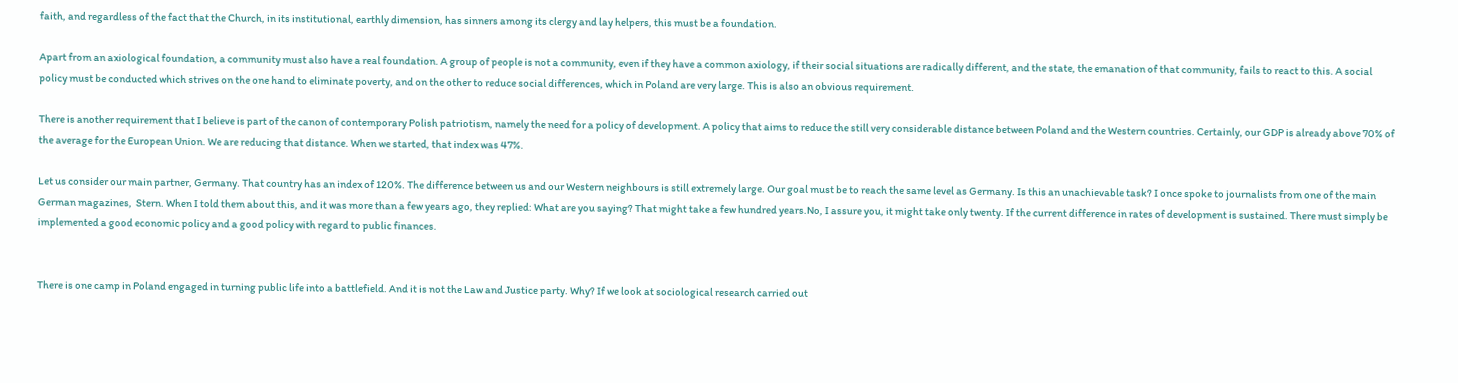faith, and regardless of the fact that the Church, in its institutional, earthly dimension, has sinners among its clergy and lay helpers, this must be a foundation.

Apart from an axiological foundation, a community must also have a real foundation. A group of people is not a community, even if they have a common axiology, if their social situations are radically different, and the state, the emanation of that community, fails to react to this. A social policy must be conducted which strives on the one hand to eliminate poverty, and on the other to reduce social differences, which in Poland are very large. This is also an obvious requirement.

There is another requirement that I believe is part of the canon of contemporary Polish patriotism, namely the need for a policy of development. A policy that aims to reduce the still very considerable distance between Poland and the Western countries. Certainly, our GDP is already above 70% of the average for the European Union. We are reducing that distance. When we started, that index was 47%.

Let us consider our main partner, Germany. That country has an index of 120%. The difference between us and our Western neighbours is still extremely large. Our goal must be to reach the same level as Germany. Is this an unachievable task? I once spoke to journalists from one of the main German magazines,  Stern. When I told them about this, and it was more than a few years ago, they replied: What are you saying? That might take a few hundred years.No, I assure you, it might take only twenty. If the current difference in rates of development is sustained. There must simply be implemented a good economic policy and a good policy with regard to public finances.


There is one camp in Poland engaged in turning public life into a battlefield. And it is not the Law and Justice party. Why? If we look at sociological research carried out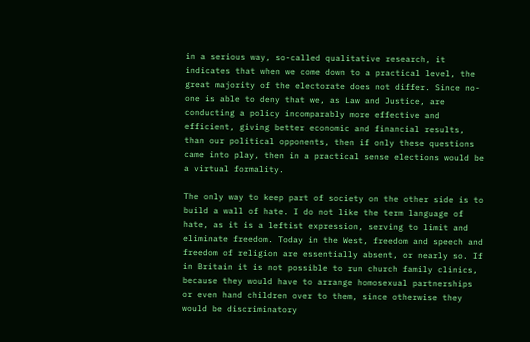in a serious way, so-called qualitative research, it indicates that when we come down to a practical level, the great majority of the electorate does not differ. Since no-one is able to deny that we, as Law and Justice, are conducting a policy incomparably more effective and efficient, giving better economic and financial results, than our political opponents, then if only these questions came into play, then in a practical sense elections would be a virtual formality.

The only way to keep part of society on the other side is to build a wall of hate. I do not like the term language of hate, as it is a leftist expression, serving to limit and eliminate freedom. Today in the West, freedom and speech and freedom of religion are essentially absent, or nearly so. If in Britain it is not possible to run church family clinics, because they would have to arrange homosexual partnerships or even hand children over to them, since otherwise they would be discriminatory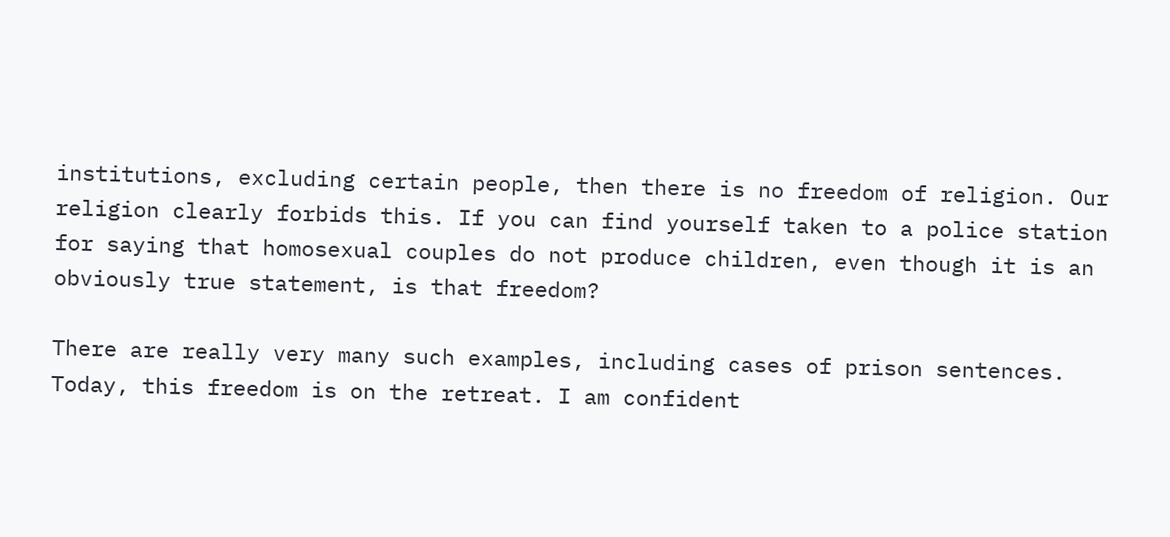institutions, excluding certain people, then there is no freedom of religion. Our religion clearly forbids this. If you can find yourself taken to a police station for saying that homosexual couples do not produce children, even though it is an obviously true statement, is that freedom?

There are really very many such examples, including cases of prison sentences. Today, this freedom is on the retreat. I am confident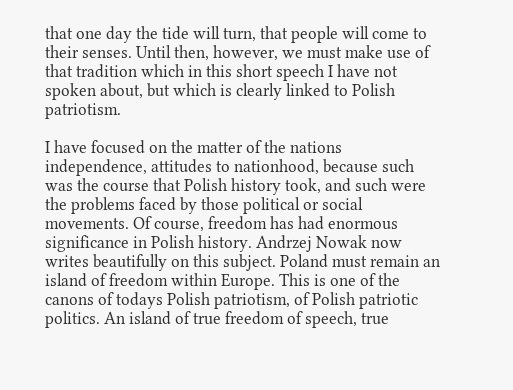that one day the tide will turn, that people will come to their senses. Until then, however, we must make use of that tradition which in this short speech I have not spoken about, but which is clearly linked to Polish patriotism.

I have focused on the matter of the nations independence, attitudes to nationhood, because such was the course that Polish history took, and such were the problems faced by those political or social movements. Of course, freedom has had enormous significance in Polish history. Andrzej Nowak now writes beautifully on this subject. Poland must remain an island of freedom within Europe. This is one of the canons of todays Polish patriotism, of Polish patriotic politics. An island of true freedom of speech, true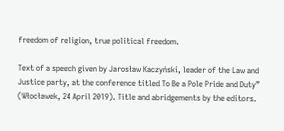freedom of religion, true political freedom.

Text of a speech given by Jarosław Kaczyński, leader of the Law and Justice party, at the conference titled To Be a Pole Pride and Duty”  (Włocławek, 24 April 2019). Title and abridgements by the editors.